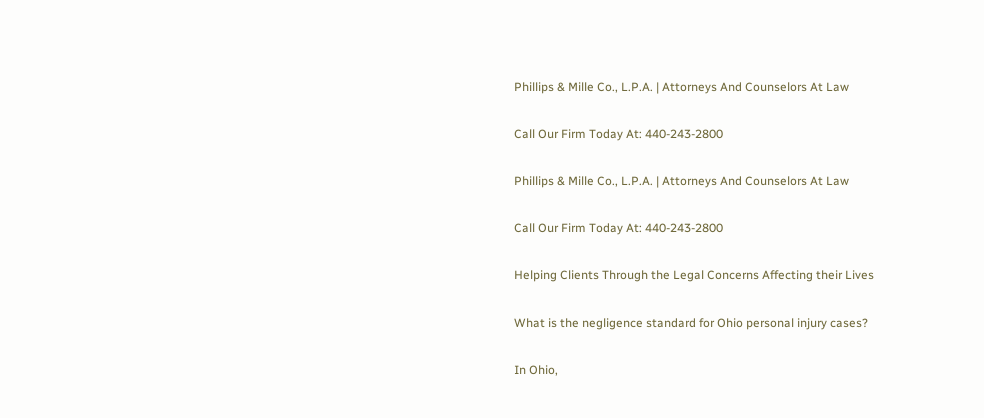Phillips & Mille Co., L.P.A. | Attorneys And Counselors At Law

Call Our Firm Today At: 440-243-2800

Phillips & Mille Co., L.P.A. | Attorneys And Counselors At Law

Call Our Firm Today At: 440-243-2800

Helping Clients Through the Legal Concerns Affecting their Lives

What is the negligence standard for Ohio personal injury cases?

In Ohio,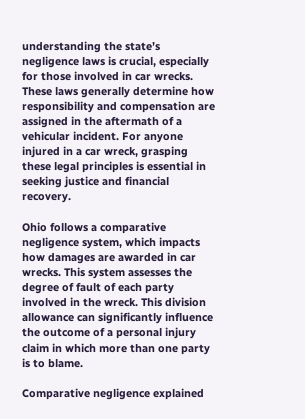understanding the state’s negligence laws is crucial, especially for those involved in car wrecks. These laws generally determine how responsibility and compensation are assigned in the aftermath of a vehicular incident. For anyone injured in a car wreck, grasping these legal principles is essential in seeking justice and financial recovery.

Ohio follows a comparative negligence system, which impacts how damages are awarded in car wrecks. This system assesses the degree of fault of each party involved in the wreck. This division allowance can significantly influence the outcome of a personal injury claim in which more than one party is to blame.

Comparative negligence explained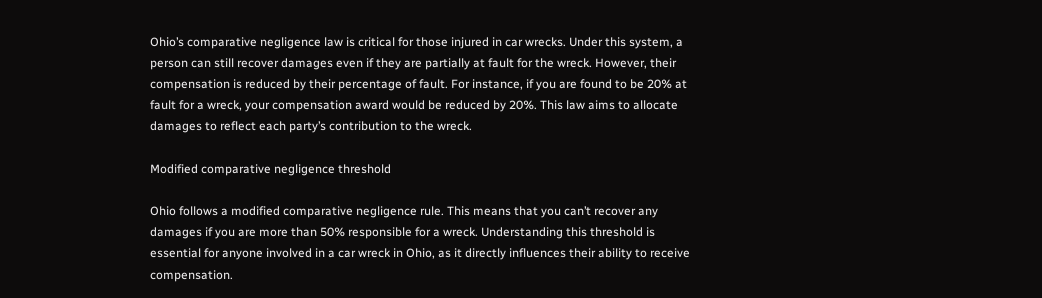Ohio’s comparative negligence law is critical for those injured in car wrecks. Under this system, a person can still recover damages even if they are partially at fault for the wreck. However, their compensation is reduced by their percentage of fault. For instance, if you are found to be 20% at fault for a wreck, your compensation award would be reduced by 20%. This law aims to allocate damages to reflect each party’s contribution to the wreck.

Modified comparative negligence threshold

Ohio follows a modified comparative negligence rule. This means that you can’t recover any damages if you are more than 50% responsible for a wreck. Understanding this threshold is essential for anyone involved in a car wreck in Ohio, as it directly influences their ability to receive compensation.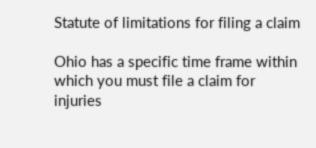Statute of limitations for filing a claim

Ohio has a specific time frame within which you must file a claim for injuries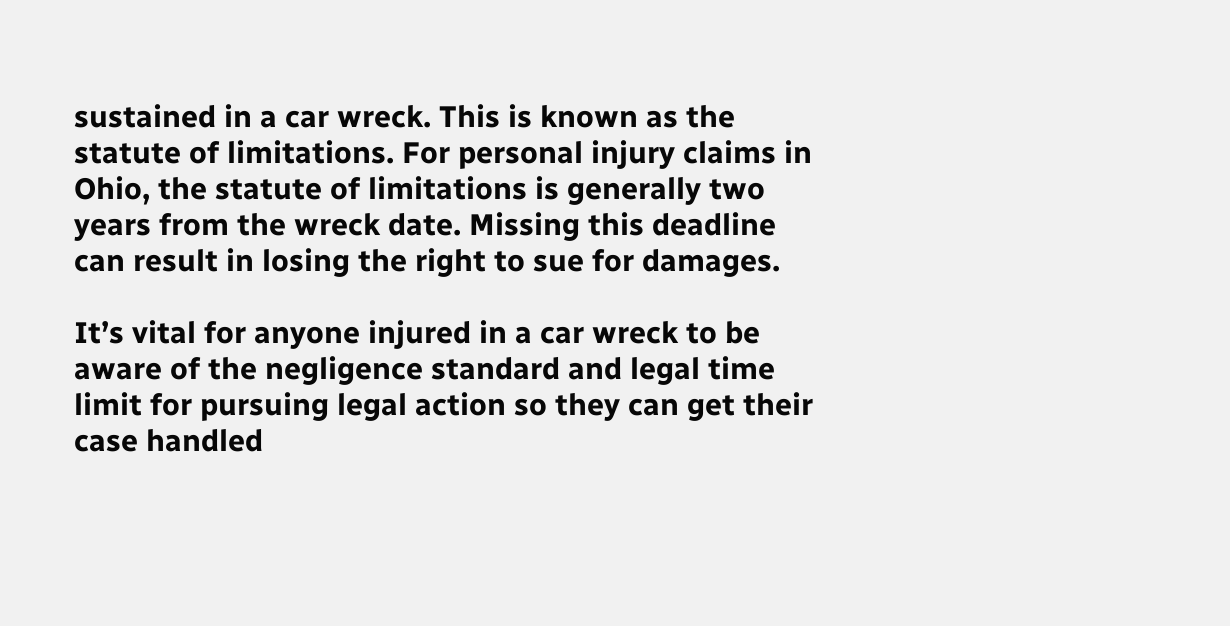sustained in a car wreck. This is known as the statute of limitations. For personal injury claims in Ohio, the statute of limitations is generally two years from the wreck date. Missing this deadline can result in losing the right to sue for damages.

It’s vital for anyone injured in a car wreck to be aware of the negligence standard and legal time limit for pursuing legal action so they can get their case handled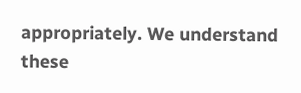appropriately. We understand these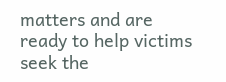matters and are ready to help victims seek the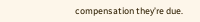compensation they’re due.